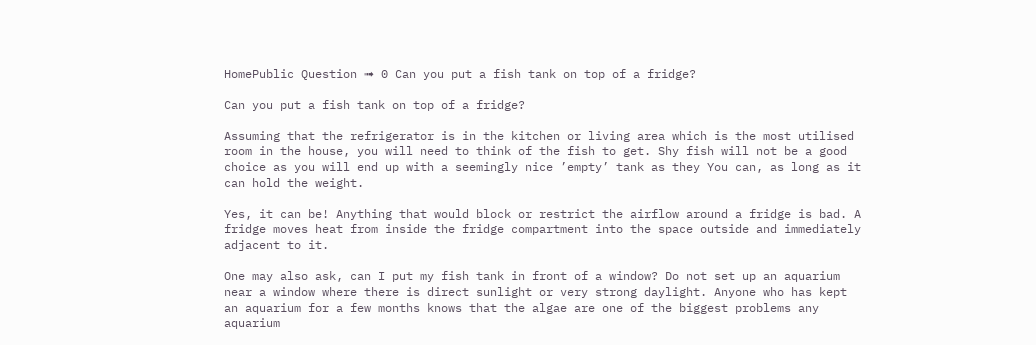HomePublic Question ➟ 0 Can you put a fish tank on top of a fridge?

Can you put a fish tank on top of a fridge?

Assuming that the refrigerator is in the kitchen or living area which is the most utilised room in the house, you will need to think of the fish to get. Shy fish will not be a good choice as you will end up with a seemingly nice ’empty’ tank as they You can, as long as it can hold the weight.

Yes, it can be! Anything that would block or restrict the airflow around a fridge is bad. A fridge moves heat from inside the fridge compartment into the space outside and immediately adjacent to it.

One may also ask, can I put my fish tank in front of a window? Do not set up an aquarium near a window where there is direct sunlight or very strong daylight. Anyone who has kept an aquarium for a few months knows that the algae are one of the biggest problems any aquarium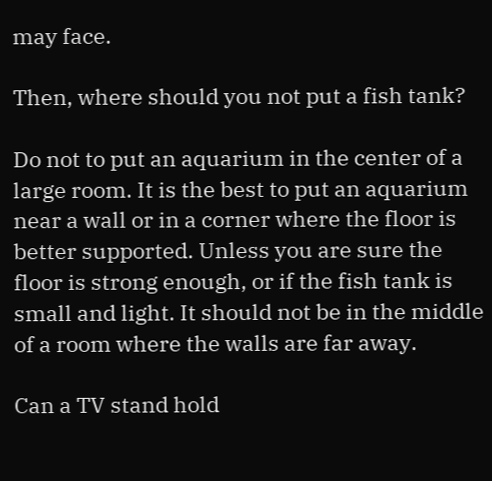may face.

Then, where should you not put a fish tank?

Do not to put an aquarium in the center of a large room. It is the best to put an aquarium near a wall or in a corner where the floor is better supported. Unless you are sure the floor is strong enough, or if the fish tank is small and light. It should not be in the middle of a room where the walls are far away.

Can a TV stand hold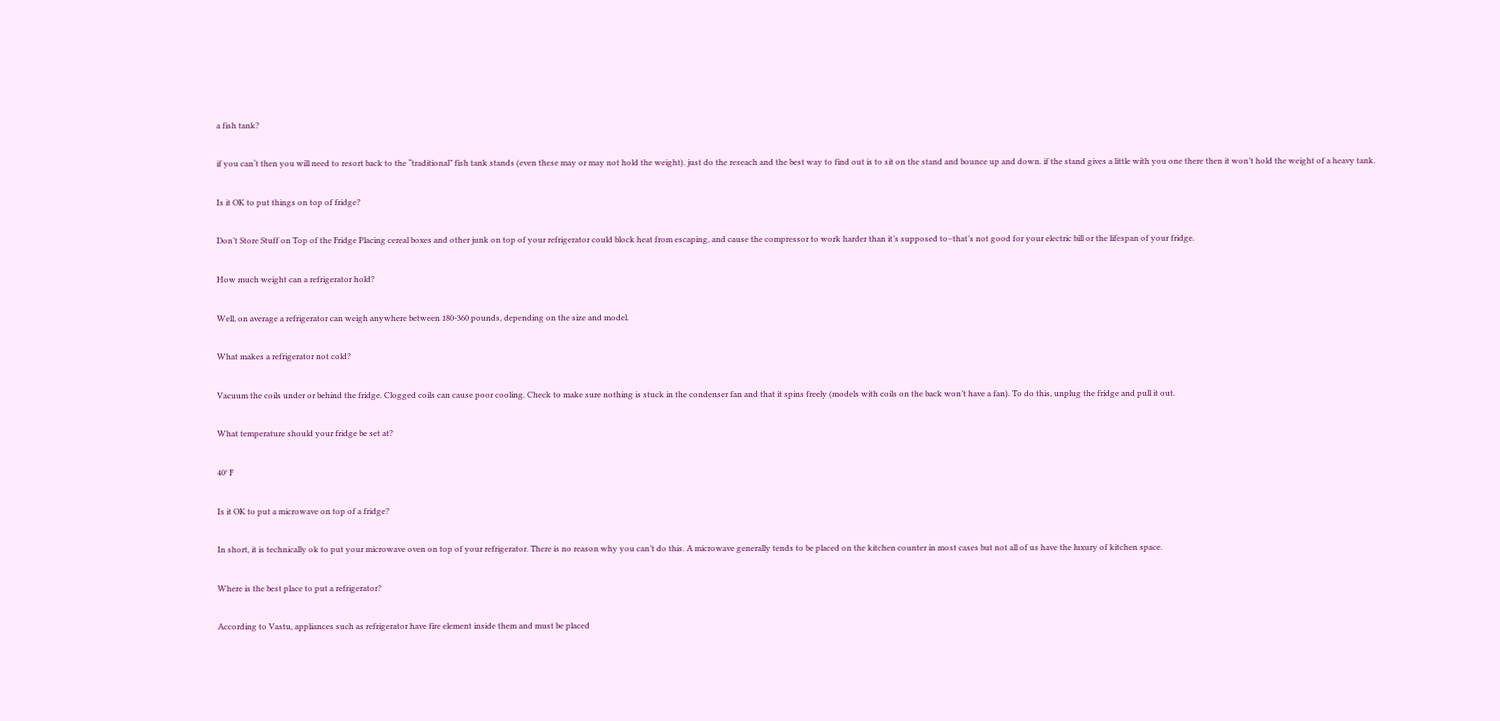a fish tank?

if you can‘t then you will need to resort back to the “traditional” fish tank stands (even these may or may not hold the weight). just do the reseach and the best way to find out is to sit on the stand and bounce up and down. if the stand gives a little with you one there then it won’t hold the weight of a heavy tank.

Is it OK to put things on top of fridge?

Don’t Store Stuff on Top of the Fridge Placing cereal boxes and other junk on top of your refrigerator could block heat from escaping, and cause the compressor to work harder than it’s supposed to–that’s not good for your electric bill or the lifespan of your fridge.

How much weight can a refrigerator hold?

Well, on average a refrigerator can weigh anywhere between 180-360 pounds, depending on the size and model.

What makes a refrigerator not cold?

Vacuum the coils under or behind the fridge. Clogged coils can cause poor cooling. Check to make sure nothing is stuck in the condenser fan and that it spins freely (models with coils on the back won’t have a fan). To do this, unplug the fridge and pull it out.

What temperature should your fridge be set at?

40° F

Is it OK to put a microwave on top of a fridge?

In short, it is technically ok to put your microwave oven on top of your refrigerator. There is no reason why you can’t do this. A microwave generally tends to be placed on the kitchen counter in most cases but not all of us have the luxury of kitchen space.

Where is the best place to put a refrigerator?

According to Vastu, appliances such as refrigerator have fire element inside them and must be placed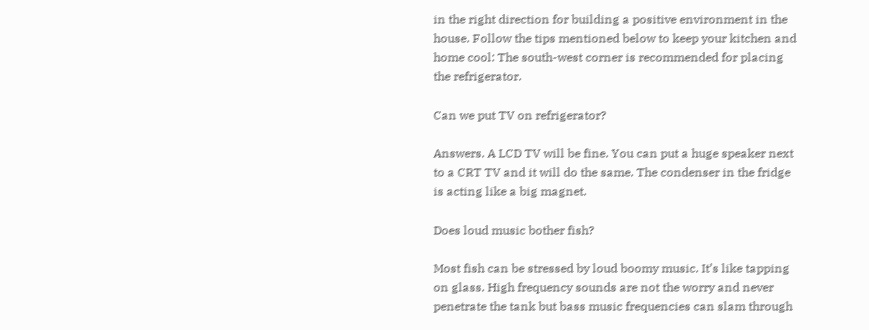in the right direction for building a positive environment in the house. Follow the tips mentioned below to keep your kitchen and home cool: The south-west corner is recommended for placing the refrigerator.

Can we put TV on refrigerator?

Answers. A LCD TV will be fine. You can put a huge speaker next to a CRT TV and it will do the same. The condenser in the fridge is acting like a big magnet.

Does loud music bother fish?

Most fish can be stressed by loud boomy music. It’s like tapping on glass. High frequency sounds are not the worry and never penetrate the tank but bass music frequencies can slam through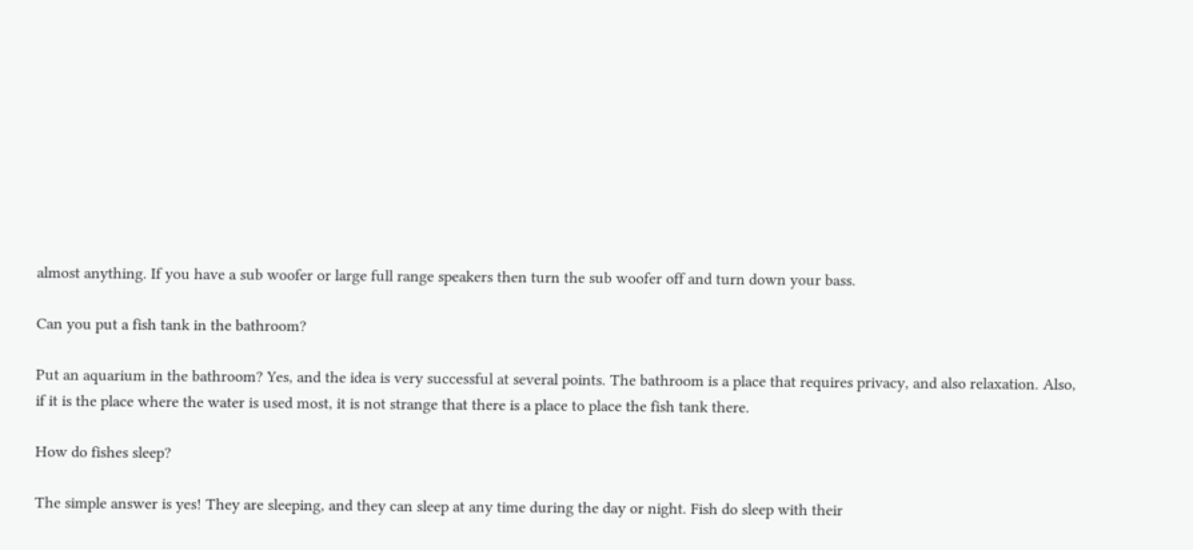almost anything. If you have a sub woofer or large full range speakers then turn the sub woofer off and turn down your bass.

Can you put a fish tank in the bathroom?

Put an aquarium in the bathroom? Yes, and the idea is very successful at several points. The bathroom is a place that requires privacy, and also relaxation. Also, if it is the place where the water is used most, it is not strange that there is a place to place the fish tank there.

How do fishes sleep?

The simple answer is yes! They are sleeping, and they can sleep at any time during the day or night. Fish do sleep with their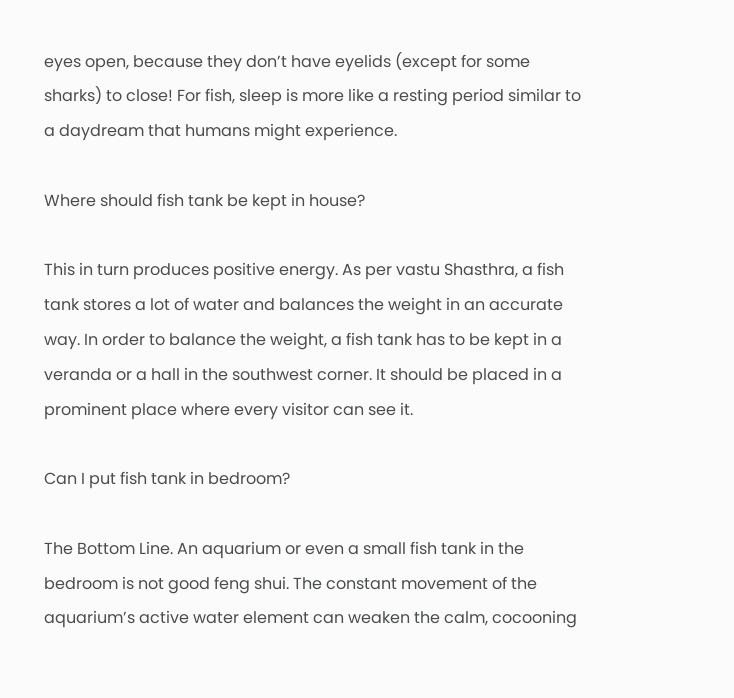eyes open, because they don’t have eyelids (except for some sharks) to close! For fish, sleep is more like a resting period similar to a daydream that humans might experience.

Where should fish tank be kept in house?

This in turn produces positive energy. As per vastu Shasthra, a fish tank stores a lot of water and balances the weight in an accurate way. In order to balance the weight, a fish tank has to be kept in a veranda or a hall in the southwest corner. It should be placed in a prominent place where every visitor can see it.

Can I put fish tank in bedroom?

The Bottom Line. An aquarium or even a small fish tank in the bedroom is not good feng shui. The constant movement of the aquarium’s active water element can weaken the calm, cocooning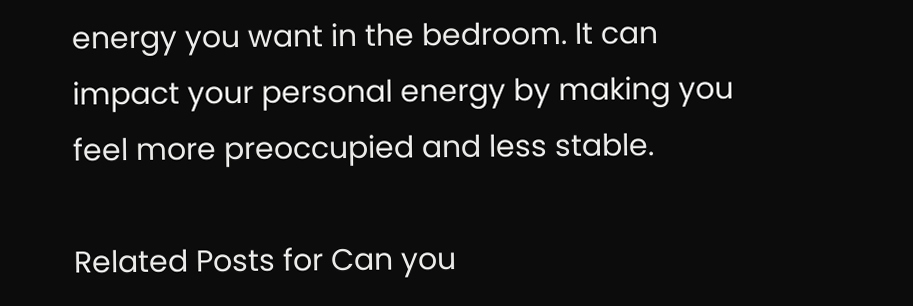energy you want in the bedroom. It can impact your personal energy by making you feel more preoccupied and less stable.

Related Posts for Can you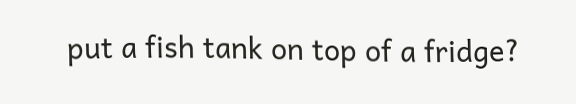put a fish tank on top of a fridge?